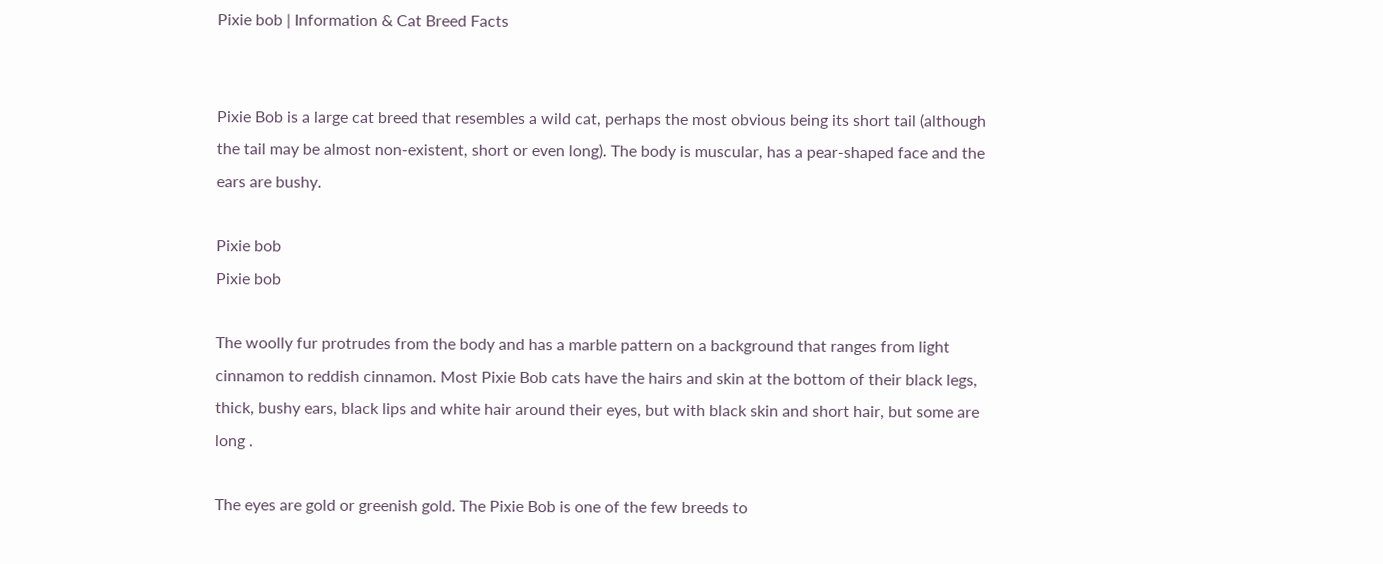Pixie bob | Information & Cat Breed Facts


Pixie Bob is a large cat breed that resembles a wild cat, perhaps the most obvious being its short tail (although the tail may be almost non-existent, short or even long). The body is muscular, has a pear-shaped face and the ears are bushy.

Pixie bob
Pixie bob

The woolly fur protrudes from the body and has a marble pattern on a background that ranges from light cinnamon to reddish cinnamon. Most Pixie Bob cats have the hairs and skin at the bottom of their black legs, thick, bushy ears, black lips and white hair around their eyes, but with black skin and short hair, but some are long .

The eyes are gold or greenish gold. The Pixie Bob is one of the few breeds to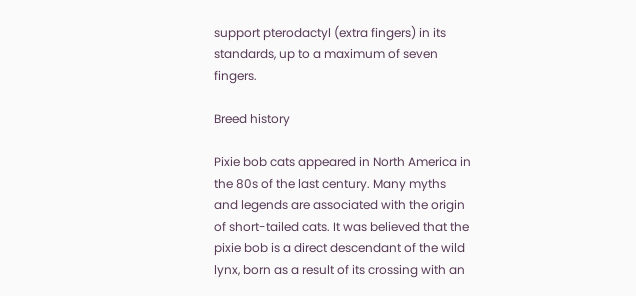support pterodactyl (extra fingers) in its standards, up to a maximum of seven fingers.

Breed history

Pixie bob cats appeared in North America in the 80s of the last century. Many myths and legends are associated with the origin of short-tailed cats. It was believed that the pixie bob is a direct descendant of the wild lynx, born as a result of its crossing with an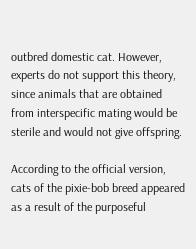outbred domestic cat. However, experts do not support this theory, since animals that are obtained from interspecific mating would be sterile and would not give offspring.

According to the official version, cats of the pixie-bob breed appeared as a result of the purposeful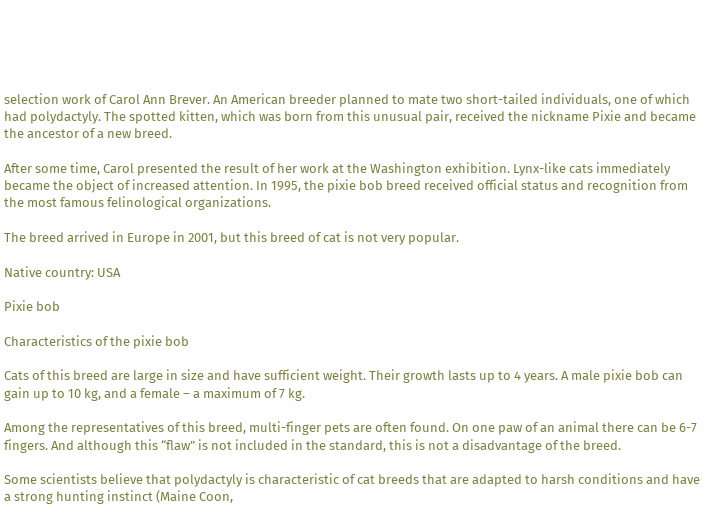selection work of Carol Ann Brever. An American breeder planned to mate two short-tailed individuals, one of which had polydactyly. The spotted kitten, which was born from this unusual pair, received the nickname Pixie and became the ancestor of a new breed.

After some time, Carol presented the result of her work at the Washington exhibition. Lynx-like cats immediately became the object of increased attention. In 1995, the pixie bob breed received official status and recognition from the most famous felinological organizations.

The breed arrived in Europe in 2001, but this breed of cat is not very popular.

Native country: USA

Pixie bob

Characteristics of the pixie bob

Cats of this breed are large in size and have sufficient weight. Their growth lasts up to 4 years. A male pixie bob can gain up to 10 kg, and a female – a maximum of 7 kg.

Among the representatives of this breed, multi-finger pets are often found. On one paw of an animal there can be 6-7 fingers. And although this “flaw” is not included in the standard, this is not a disadvantage of the breed.

Some scientists believe that polydactyly is characteristic of cat breeds that are adapted to harsh conditions and have a strong hunting instinct (Maine Coon,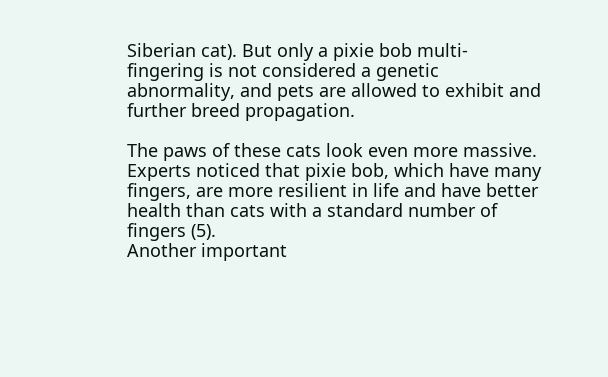Siberian cat). But only a pixie bob multi-fingering is not considered a genetic abnormality, and pets are allowed to exhibit and further breed propagation.

The paws of these cats look even more massive. Experts noticed that pixie bob, which have many fingers, are more resilient in life and have better health than cats with a standard number of fingers (5).
Another important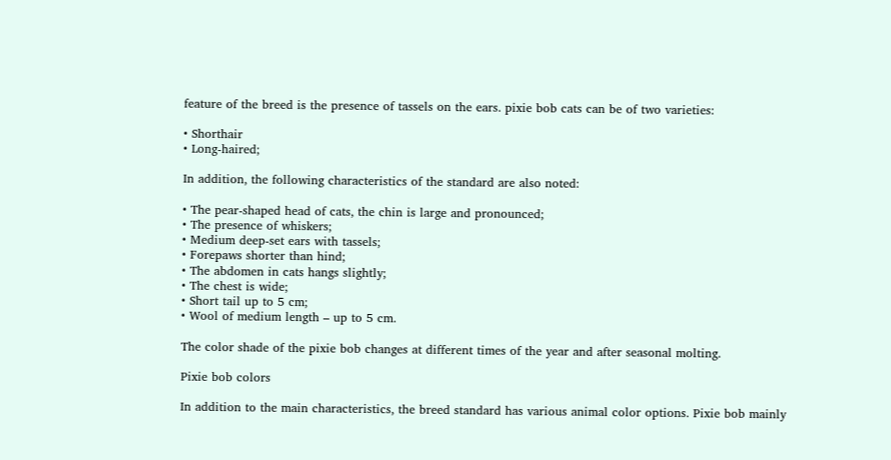feature of the breed is the presence of tassels on the ears. pixie bob cats can be of two varieties:

• Shorthair
• Long-haired;

In addition, the following characteristics of the standard are also noted:

• The pear-shaped head of cats, the chin is large and pronounced;
• The presence of whiskers;
• Medium deep-set ears with tassels;
• Forepaws shorter than hind;
• The abdomen in cats hangs slightly;
• The chest is wide;
• Short tail up to 5 cm;
• Wool of medium length – up to 5 cm.

The color shade of the pixie bob changes at different times of the year and after seasonal molting.

Pixie bob colors

In addition to the main characteristics, the breed standard has various animal color options. Pixie bob mainly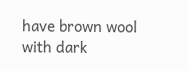have brown wool with dark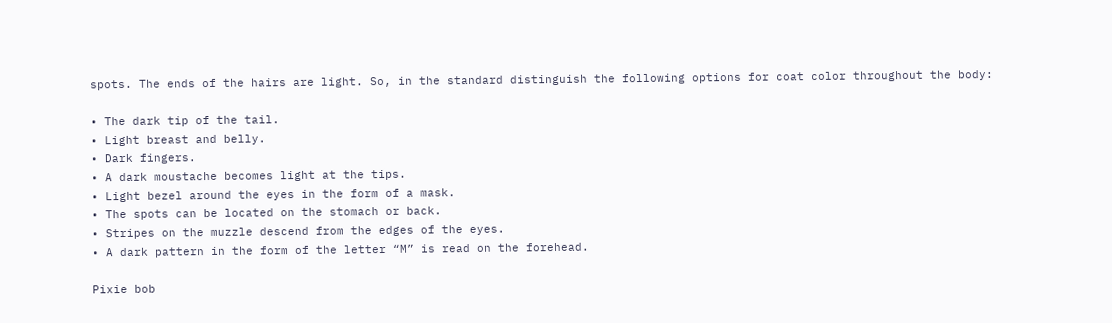spots. The ends of the hairs are light. So, in the standard distinguish the following options for coat color throughout the body:

• The dark tip of the tail.
• Light breast and belly.
• Dark fingers.
• A dark moustache becomes light at the tips.
• Light bezel around the eyes in the form of a mask.
• The spots can be located on the stomach or back.
• Stripes on the muzzle descend from the edges of the eyes.
• A dark pattern in the form of the letter “M” is read on the forehead.

Pixie bob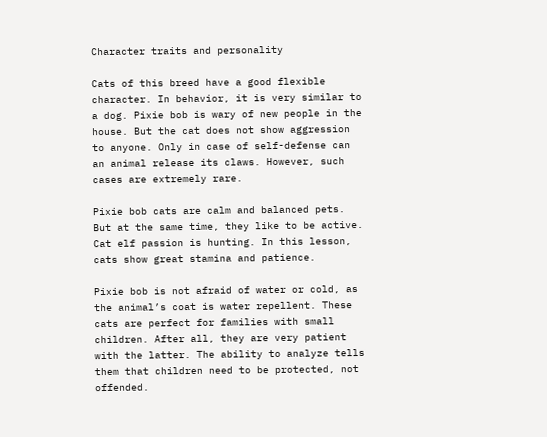Character traits and personality

Cats of this breed have a good flexible character. In behavior, it is very similar to a dog. Pixie bob is wary of new people in the house. But the cat does not show aggression to anyone. Only in case of self-defense can an animal release its claws. However, such cases are extremely rare.

Pixie bob cats are calm and balanced pets. But at the same time, they like to be active. Cat elf passion is hunting. In this lesson, cats show great stamina and patience.

Pixie bob is not afraid of water or cold, as the animal’s coat is water repellent. These cats are perfect for families with small children. After all, they are very patient with the latter. The ability to analyze tells them that children need to be protected, not offended.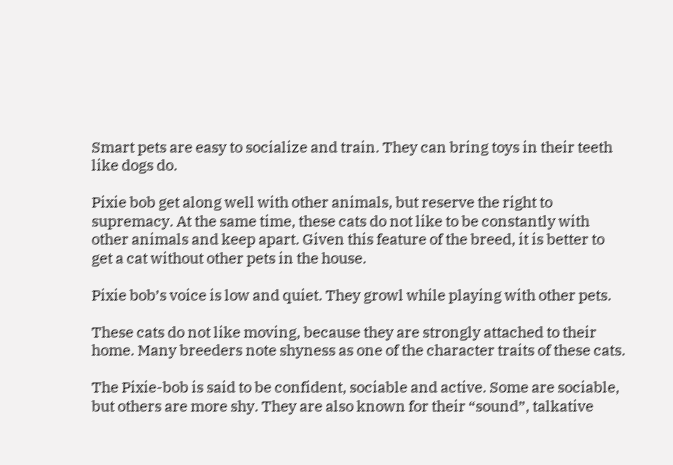Smart pets are easy to socialize and train. They can bring toys in their teeth like dogs do.

Pixie bob get along well with other animals, but reserve the right to supremacy. At the same time, these cats do not like to be constantly with other animals and keep apart. Given this feature of the breed, it is better to get a cat without other pets in the house.

Pixie bob’s voice is low and quiet. They growl while playing with other pets.

These cats do not like moving, because they are strongly attached to their home. Many breeders note shyness as one of the character traits of these cats.

The Pixie-bob is said to be confident, sociable and active. Some are sociable, but others are more shy. They are also known for their “sound”, talkative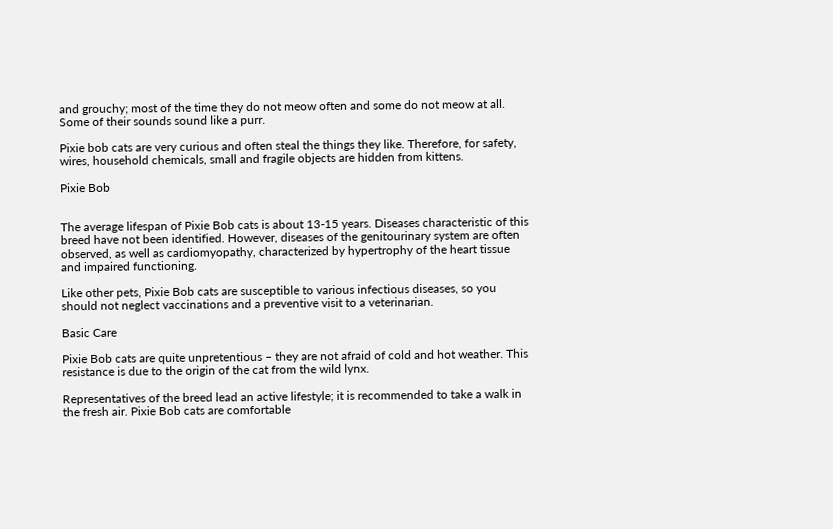and grouchy; most of the time they do not meow often and some do not meow at all. Some of their sounds sound like a purr.

Pixie bob cats are very curious and often steal the things they like. Therefore, for safety, wires, household chemicals, small and fragile objects are hidden from kittens.

Pixie Bob


The average lifespan of Pixie Bob cats is about 13-15 years. Diseases characteristic of this breed have not been identified. However, diseases of the genitourinary system are often observed, as well as cardiomyopathy, characterized by hypertrophy of the heart tissue and impaired functioning.

Like other pets, Pixie Bob cats are susceptible to various infectious diseases, so you should not neglect vaccinations and a preventive visit to a veterinarian.

Basic Care

Pixie Bob cats are quite unpretentious – they are not afraid of cold and hot weather. This resistance is due to the origin of the cat from the wild lynx.

Representatives of the breed lead an active lifestyle; it is recommended to take a walk in the fresh air. Pixie Bob cats are comfortable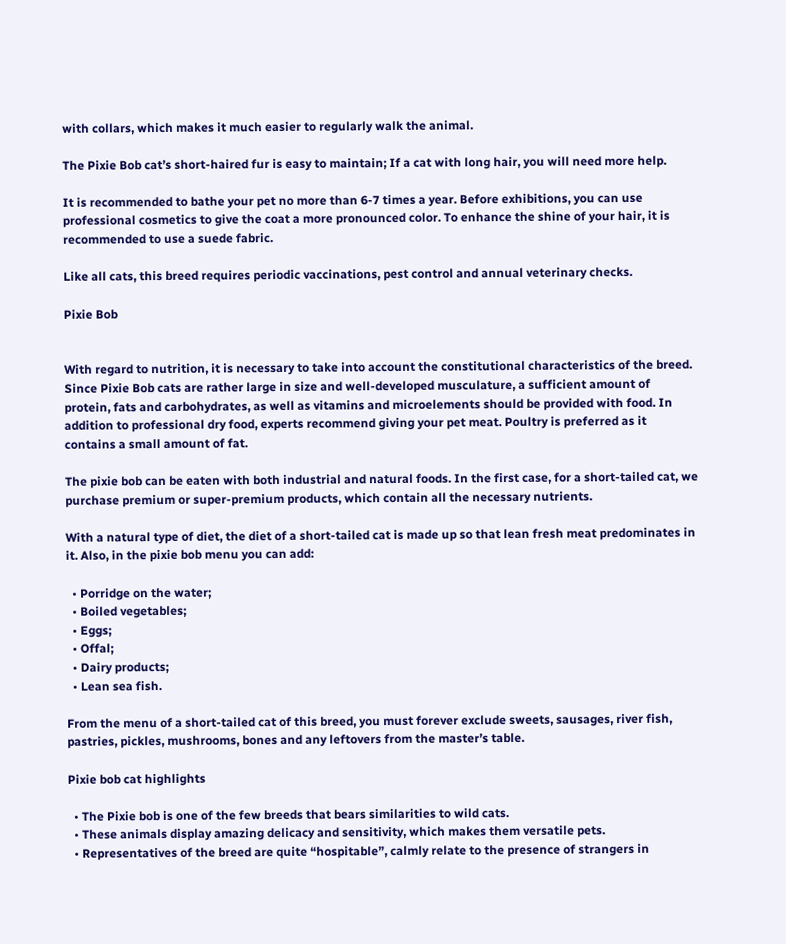with collars, which makes it much easier to regularly walk the animal.

The Pixie Bob cat’s short-haired fur is easy to maintain; If a cat with long hair, you will need more help.

It is recommended to bathe your pet no more than 6-7 times a year. Before exhibitions, you can use professional cosmetics to give the coat a more pronounced color. To enhance the shine of your hair, it is recommended to use a suede fabric.

Like all cats, this breed requires periodic vaccinations, pest control and annual veterinary checks.

Pixie Bob


With regard to nutrition, it is necessary to take into account the constitutional characteristics of the breed. Since Pixie Bob cats are rather large in size and well-developed musculature, a sufficient amount of protein, fats and carbohydrates, as well as vitamins and microelements should be provided with food. In addition to professional dry food, experts recommend giving your pet meat. Poultry is preferred as it contains a small amount of fat.

The pixie bob can be eaten with both industrial and natural foods. In the first case, for a short-tailed cat, we purchase premium or super-premium products, which contain all the necessary nutrients.

With a natural type of diet, the diet of a short-tailed cat is made up so that lean fresh meat predominates in it. Also, in the pixie bob menu you can add:

  • Porridge on the water;
  • Boiled vegetables;
  • Eggs;
  • Offal;
  • Dairy products;
  • Lean sea fish.

From the menu of a short-tailed cat of this breed, you must forever exclude sweets, sausages, river fish, pastries, pickles, mushrooms, bones and any leftovers from the master’s table.

Pixie bob cat highlights

  • The Pixie bob is one of the few breeds that bears similarities to wild cats.
  • These animals display amazing delicacy and sensitivity, which makes them versatile pets.
  • Representatives of the breed are quite “hospitable”, calmly relate to the presence of strangers in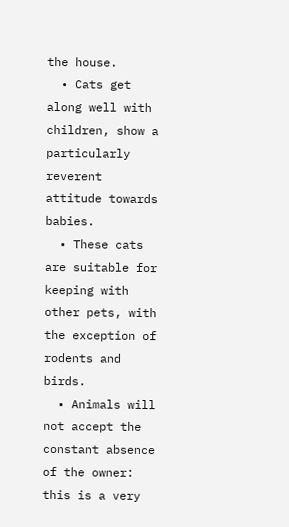the house.
  • Cats get along well with children, show a particularly reverent attitude towards babies.
  • These cats are suitable for keeping with other pets, with the exception of rodents and birds.
  • Animals will not accept the constant absence of the owner: this is a very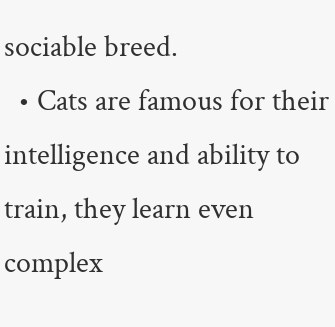sociable breed.
  • Cats are famous for their intelligence and ability to train, they learn even complex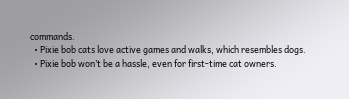commands.
  • Pixie bob cats love active games and walks, which resembles dogs.
  • Pixie bob won’t be a hassle, even for first-time cat owners.